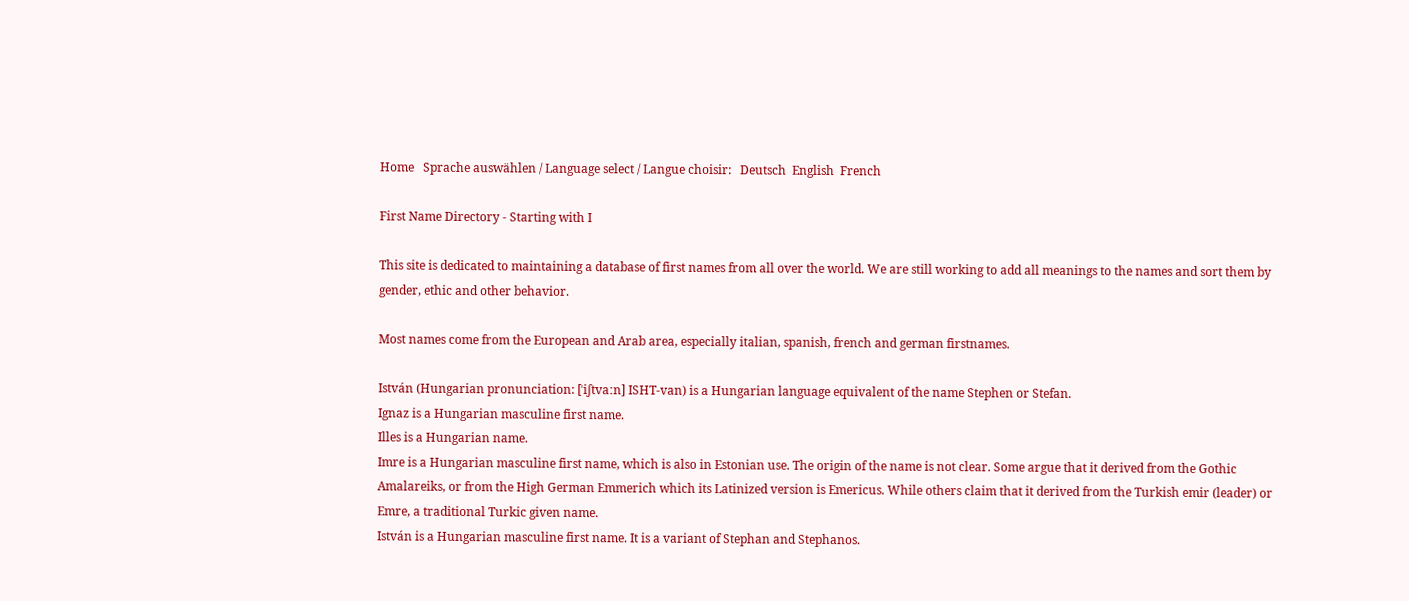Home   Sprache auswählen / Language select / Langue choisir:   Deutsch  English  French

First Name Directory - Starting with I

This site is dedicated to maintaining a database of first names from all over the world. We are still working to add all meanings to the names and sort them by gender, ethic and other behavior.

Most names come from the European and Arab area, especially italian, spanish, french and german firstnames.

István (Hungarian pronunciation: [ˈiʃtvaːn] ISHT-van) is a Hungarian language equivalent of the name Stephen or Stefan.
Ignaz is a Hungarian masculine first name.
Illes is a Hungarian name.
Imre is a Hungarian masculine first name, which is also in Estonian use. The origin of the name is not clear. Some argue that it derived from the Gothic Amalareiks, or from the High German Emmerich which its Latinized version is Emericus. While others claim that it derived from the Turkish emir (leader) or Emre, a traditional Turkic given name.
István is a Hungarian masculine first name. It is a variant of Stephan and Stephanos.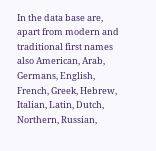In the data base are, apart from modern and traditional first names also American, Arab, Germans, English, French, Greek, Hebrew, Italian, Latin, Dutch, Northern, Russian,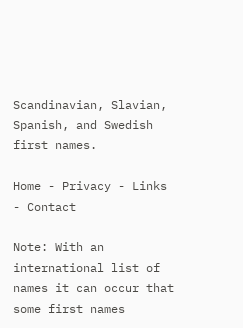Scandinavian, Slavian, Spanish, and Swedish first names.

Home - Privacy - Links - Contact

Note: With an international list of names it can occur that some first names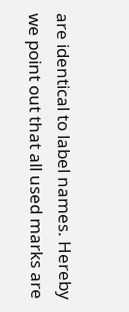are identical to label names. Hereby we point out that all used marks are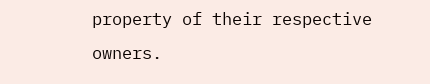property of their respective owners.